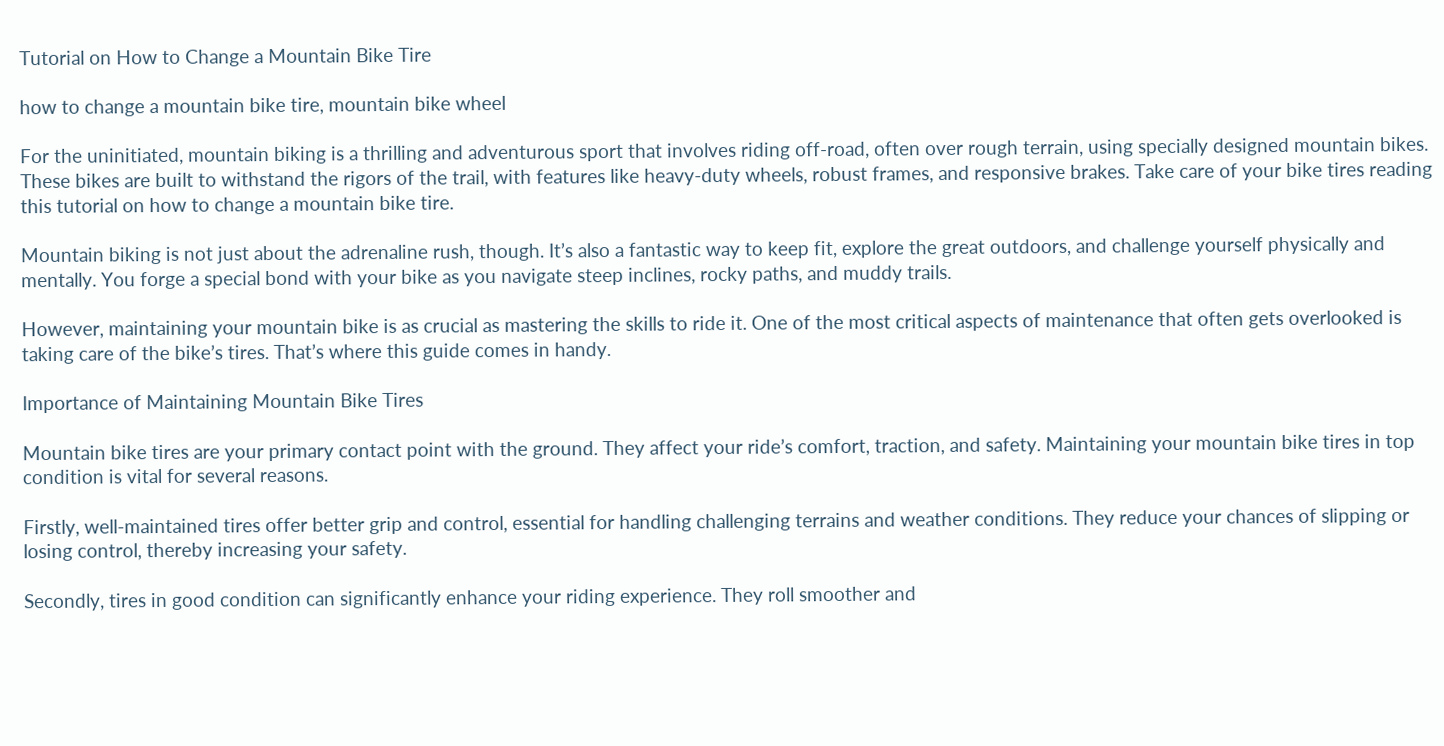Tutorial on How to Change a Mountain Bike Tire

how to change a mountain bike tire, mountain bike wheel

For the uninitiated, mountain biking is a thrilling and adventurous sport that involves riding off-road, often over rough terrain, using specially designed mountain bikes. These bikes are built to withstand the rigors of the trail, with features like heavy-duty wheels, robust frames, and responsive brakes. Take care of your bike tires reading this tutorial on how to change a mountain bike tire.

Mountain biking is not just about the adrenaline rush, though. It’s also a fantastic way to keep fit, explore the great outdoors, and challenge yourself physically and mentally. You forge a special bond with your bike as you navigate steep inclines, rocky paths, and muddy trails.

However, maintaining your mountain bike is as crucial as mastering the skills to ride it. One of the most critical aspects of maintenance that often gets overlooked is taking care of the bike’s tires. That’s where this guide comes in handy.

Importance of Maintaining Mountain Bike Tires

Mountain bike tires are your primary contact point with the ground. They affect your ride’s comfort, traction, and safety. Maintaining your mountain bike tires in top condition is vital for several reasons.

Firstly, well-maintained tires offer better grip and control, essential for handling challenging terrains and weather conditions. They reduce your chances of slipping or losing control, thereby increasing your safety.

Secondly, tires in good condition can significantly enhance your riding experience. They roll smoother and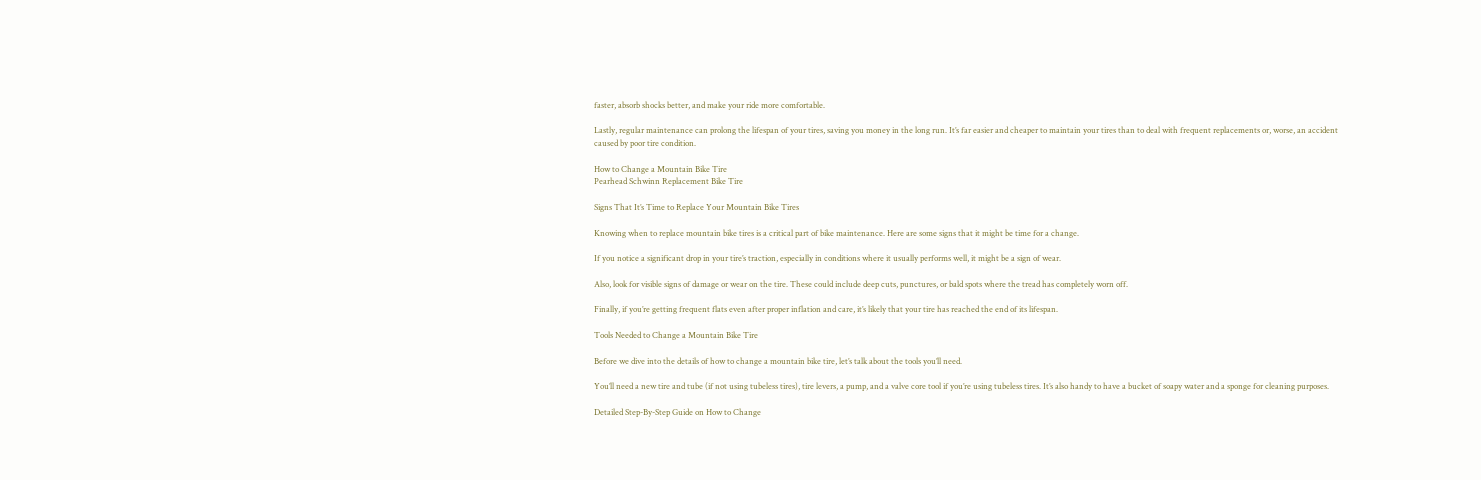faster, absorb shocks better, and make your ride more comfortable.

Lastly, regular maintenance can prolong the lifespan of your tires, saving you money in the long run. It’s far easier and cheaper to maintain your tires than to deal with frequent replacements or, worse, an accident caused by poor tire condition.

How to Change a Mountain Bike Tire
Pearhead Schwinn Replacement Bike Tire

Signs That It’s Time to Replace Your Mountain Bike Tires

Knowing when to replace mountain bike tires is a critical part of bike maintenance. Here are some signs that it might be time for a change.

If you notice a significant drop in your tire’s traction, especially in conditions where it usually performs well, it might be a sign of wear.

Also, look for visible signs of damage or wear on the tire. These could include deep cuts, punctures, or bald spots where the tread has completely worn off.

Finally, if you’re getting frequent flats even after proper inflation and care, it’s likely that your tire has reached the end of its lifespan.

Tools Needed to Change a Mountain Bike Tire

Before we dive into the details of how to change a mountain bike tire, let’s talk about the tools you’ll need.

You’ll need a new tire and tube (if not using tubeless tires), tire levers, a pump, and a valve core tool if you’re using tubeless tires. It’s also handy to have a bucket of soapy water and a sponge for cleaning purposes.

Detailed Step-By-Step Guide on How to Change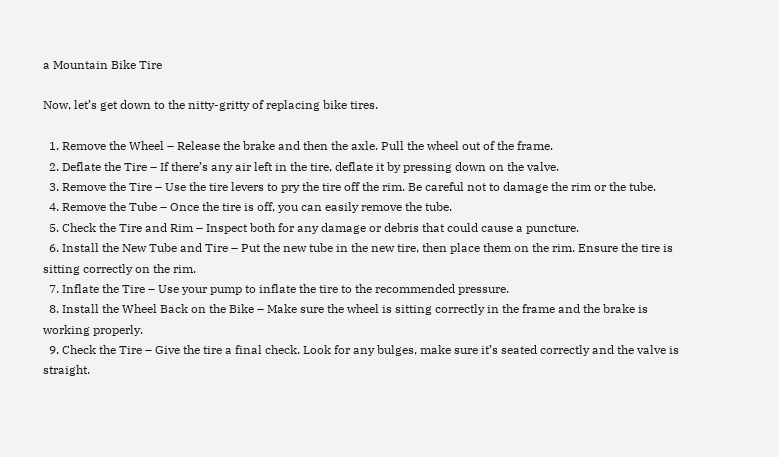a Mountain Bike Tire

Now, let’s get down to the nitty-gritty of replacing bike tires.

  1. Remove the Wheel – Release the brake and then the axle. Pull the wheel out of the frame.
  2. Deflate the Tire – If there’s any air left in the tire, deflate it by pressing down on the valve.
  3. Remove the Tire – Use the tire levers to pry the tire off the rim. Be careful not to damage the rim or the tube.
  4. Remove the Tube – Once the tire is off, you can easily remove the tube.
  5. Check the Tire and Rim – Inspect both for any damage or debris that could cause a puncture.
  6. Install the New Tube and Tire – Put the new tube in the new tire, then place them on the rim. Ensure the tire is sitting correctly on the rim.
  7. Inflate the Tire – Use your pump to inflate the tire to the recommended pressure.
  8. Install the Wheel Back on the Bike – Make sure the wheel is sitting correctly in the frame and the brake is working properly.
  9. Check the Tire – Give the tire a final check. Look for any bulges, make sure it’s seated correctly and the valve is straight.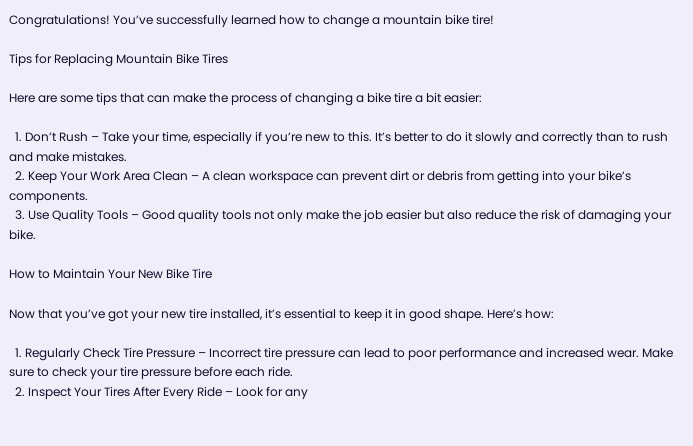Congratulations! You’ve successfully learned how to change a mountain bike tire!

Tips for Replacing Mountain Bike Tires

Here are some tips that can make the process of changing a bike tire a bit easier:

  1. Don’t Rush – Take your time, especially if you’re new to this. It’s better to do it slowly and correctly than to rush and make mistakes.
  2. Keep Your Work Area Clean – A clean workspace can prevent dirt or debris from getting into your bike’s components.
  3. Use Quality Tools – Good quality tools not only make the job easier but also reduce the risk of damaging your bike.

How to Maintain Your New Bike Tire

Now that you’ve got your new tire installed, it’s essential to keep it in good shape. Here’s how:

  1. Regularly Check Tire Pressure – Incorrect tire pressure can lead to poor performance and increased wear. Make sure to check your tire pressure before each ride.
  2. Inspect Your Tires After Every Ride – Look for any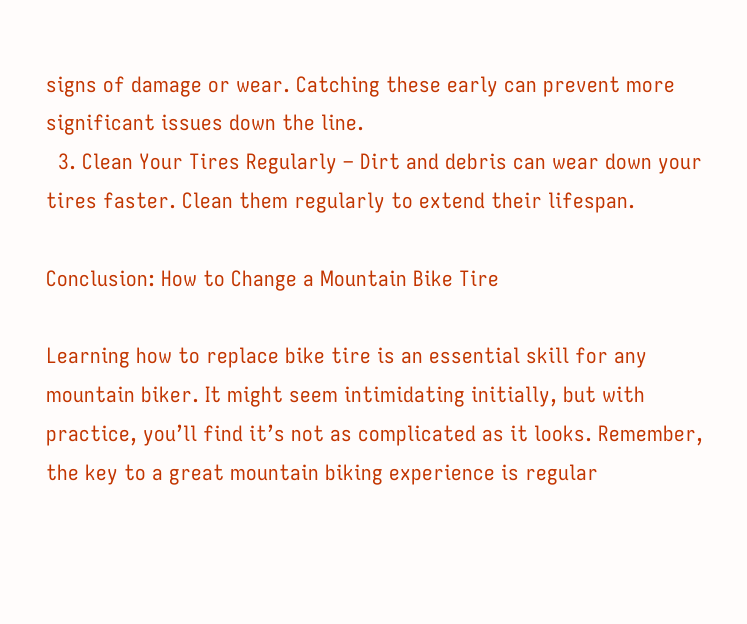signs of damage or wear. Catching these early can prevent more significant issues down the line.
  3. Clean Your Tires Regularly – Dirt and debris can wear down your tires faster. Clean them regularly to extend their lifespan.

Conclusion: How to Change a Mountain Bike Tire

Learning how to replace bike tire is an essential skill for any mountain biker. It might seem intimidating initially, but with practice, you’ll find it’s not as complicated as it looks. Remember, the key to a great mountain biking experience is regular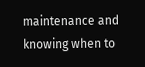maintenance and knowing when to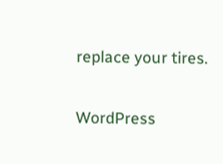replace your tires.

WordPress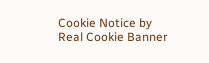Cookie Notice by Real Cookie Banner